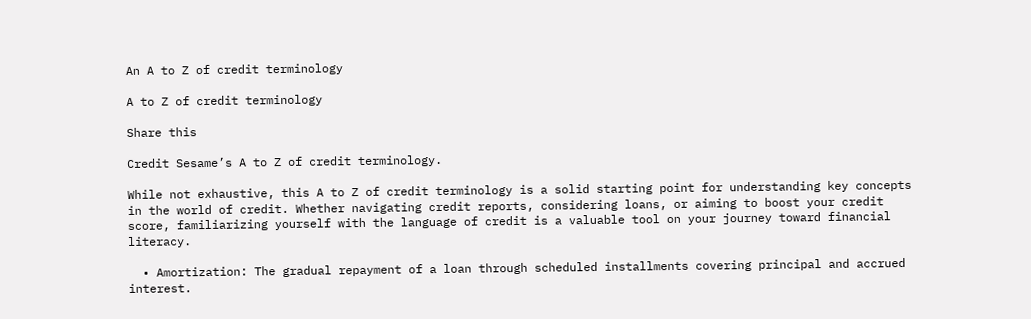An A to Z of credit terminology

A to Z of credit terminology

Share this

Credit Sesame’s A to Z of credit terminology.

While not exhaustive, this A to Z of credit terminology is a solid starting point for understanding key concepts in the world of credit. Whether navigating credit reports, considering loans, or aiming to boost your credit score, familiarizing yourself with the language of credit is a valuable tool on your journey toward financial literacy.

  • Amortization: The gradual repayment of a loan through scheduled installments covering principal and accrued interest.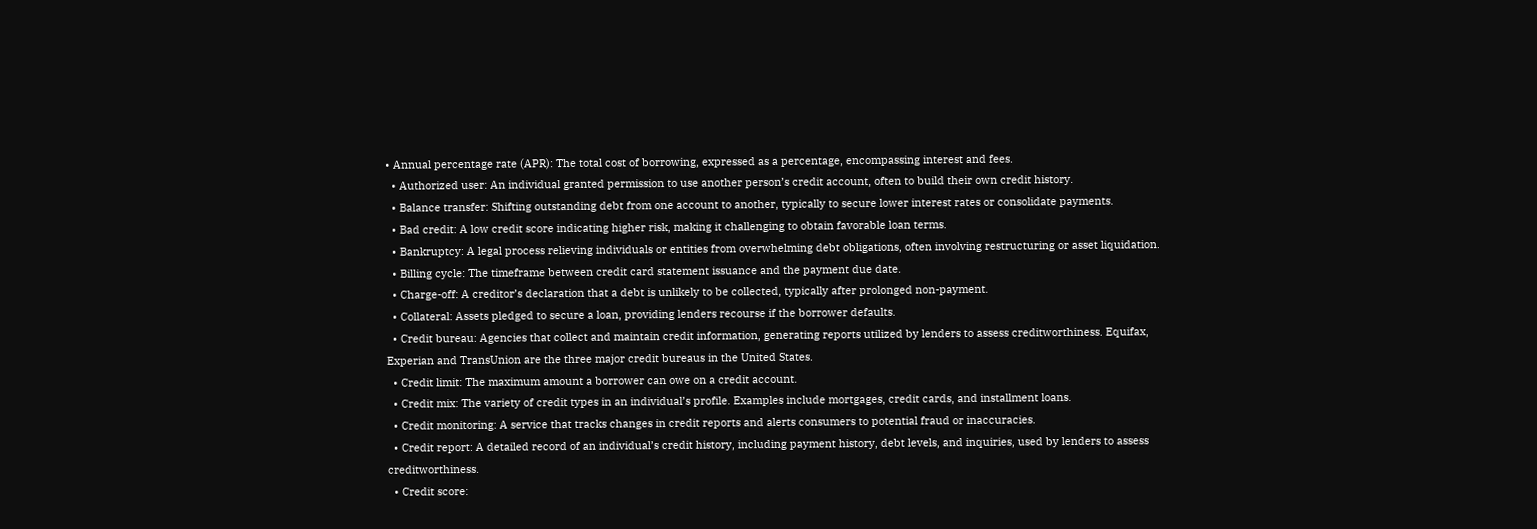• Annual percentage rate (APR): The total cost of borrowing, expressed as a percentage, encompassing interest and fees.
  • Authorized user: An individual granted permission to use another person’s credit account, often to build their own credit history.
  • Balance transfer: Shifting outstanding debt from one account to another, typically to secure lower interest rates or consolidate payments.
  • Bad credit: A low credit score indicating higher risk, making it challenging to obtain favorable loan terms.
  • Bankruptcy: A legal process relieving individuals or entities from overwhelming debt obligations, often involving restructuring or asset liquidation.
  • Billing cycle: The timeframe between credit card statement issuance and the payment due date.
  • Charge-off: A creditor’s declaration that a debt is unlikely to be collected, typically after prolonged non-payment.
  • Collateral: Assets pledged to secure a loan, providing lenders recourse if the borrower defaults.
  • Credit bureau: Agencies that collect and maintain credit information, generating reports utilized by lenders to assess creditworthiness. Equifax, Experian and TransUnion are the three major credit bureaus in the United States.
  • Credit limit: The maximum amount a borrower can owe on a credit account.
  • Credit mix: The variety of credit types in an individual’s profile. Examples include mortgages, credit cards, and installment loans.
  • Credit monitoring: A service that tracks changes in credit reports and alerts consumers to potential fraud or inaccuracies.
  • Credit report: A detailed record of an individual’s credit history, including payment history, debt levels, and inquiries, used by lenders to assess creditworthiness.
  • Credit score: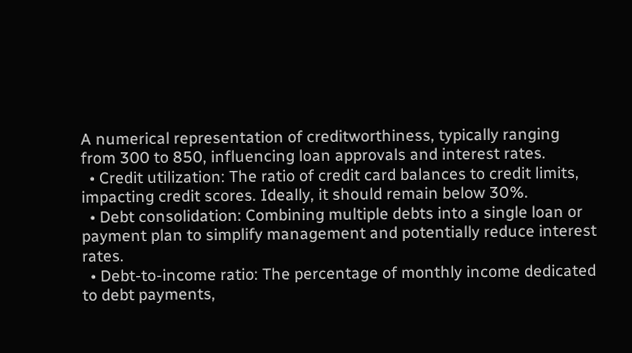A numerical representation of creditworthiness, typically ranging from 300 to 850, influencing loan approvals and interest rates.
  • Credit utilization: The ratio of credit card balances to credit limits, impacting credit scores. Ideally, it should remain below 30%.
  • Debt consolidation: Combining multiple debts into a single loan or payment plan to simplify management and potentially reduce interest rates.
  • Debt-to-income ratio: The percentage of monthly income dedicated to debt payments,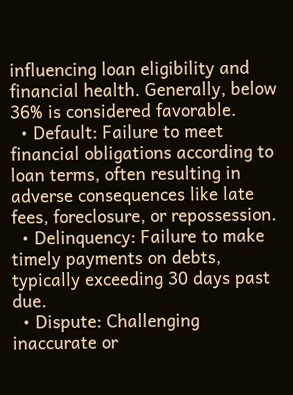influencing loan eligibility and financial health. Generally, below 36% is considered favorable.
  • Default: Failure to meet financial obligations according to loan terms, often resulting in adverse consequences like late fees, foreclosure, or repossession.
  • Delinquency: Failure to make timely payments on debts, typically exceeding 30 days past due.
  • Dispute: Challenging inaccurate or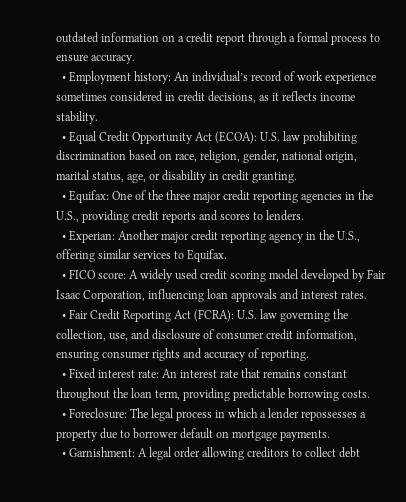outdated information on a credit report through a formal process to ensure accuracy.
  • Employment history: An individual’s record of work experience sometimes considered in credit decisions, as it reflects income stability.
  • Equal Credit Opportunity Act (ECOA): U.S. law prohibiting discrimination based on race, religion, gender, national origin, marital status, age, or disability in credit granting.
  • Equifax: One of the three major credit reporting agencies in the U.S., providing credit reports and scores to lenders.
  • Experian: Another major credit reporting agency in the U.S., offering similar services to Equifax.
  • FICO score: A widely used credit scoring model developed by Fair Isaac Corporation, influencing loan approvals and interest rates.
  • Fair Credit Reporting Act (FCRA): U.S. law governing the collection, use, and disclosure of consumer credit information, ensuring consumer rights and accuracy of reporting.
  • Fixed interest rate: An interest rate that remains constant throughout the loan term, providing predictable borrowing costs.
  • Foreclosure: The legal process in which a lender repossesses a property due to borrower default on mortgage payments.
  • Garnishment: A legal order allowing creditors to collect debt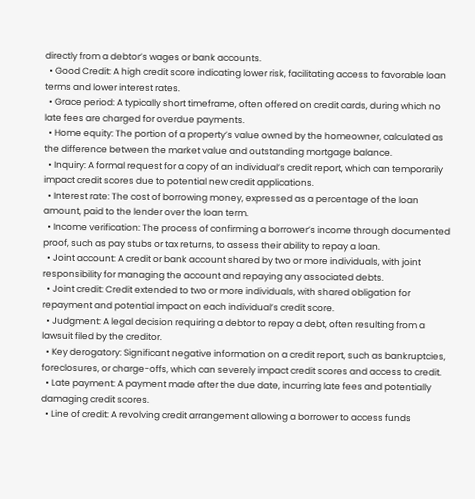directly from a debtor’s wages or bank accounts.
  • Good Credit: A high credit score indicating lower risk, facilitating access to favorable loan terms and lower interest rates.
  • Grace period: A typically short timeframe, often offered on credit cards, during which no late fees are charged for overdue payments.
  • Home equity: The portion of a property’s value owned by the homeowner, calculated as the difference between the market value and outstanding mortgage balance.
  • Inquiry: A formal request for a copy of an individual’s credit report, which can temporarily impact credit scores due to potential new credit applications.
  • Interest rate: The cost of borrowing money, expressed as a percentage of the loan amount, paid to the lender over the loan term.
  • Income verification: The process of confirming a borrower’s income through documented proof, such as pay stubs or tax returns, to assess their ability to repay a loan.
  • Joint account: A credit or bank account shared by two or more individuals, with joint responsibility for managing the account and repaying any associated debts.
  • Joint credit: Credit extended to two or more individuals, with shared obligation for repayment and potential impact on each individual’s credit score.
  • Judgment: A legal decision requiring a debtor to repay a debt, often resulting from a lawsuit filed by the creditor.
  • Key derogatory: Significant negative information on a credit report, such as bankruptcies, foreclosures, or charge-offs, which can severely impact credit scores and access to credit.
  • Late payment: A payment made after the due date, incurring late fees and potentially damaging credit scores.
  • Line of credit: A revolving credit arrangement allowing a borrower to access funds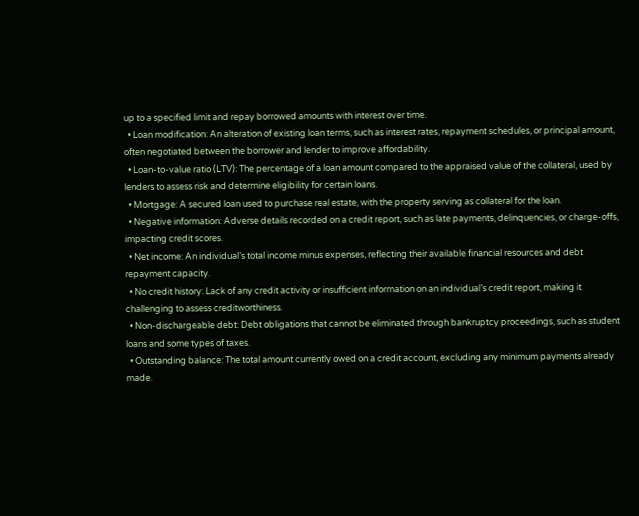up to a specified limit and repay borrowed amounts with interest over time.
  • Loan modification: An alteration of existing loan terms, such as interest rates, repayment schedules, or principal amount, often negotiated between the borrower and lender to improve affordability.
  • Loan-to-value ratio (LTV): The percentage of a loan amount compared to the appraised value of the collateral, used by lenders to assess risk and determine eligibility for certain loans.
  • Mortgage: A secured loan used to purchase real estate, with the property serving as collateral for the loan.
  • Negative information: Adverse details recorded on a credit report, such as late payments, delinquencies, or charge-offs, impacting credit scores.
  • Net income: An individual’s total income minus expenses, reflecting their available financial resources and debt repayment capacity.
  • No credit history: Lack of any credit activity or insufficient information on an individual’s credit report, making it challenging to assess creditworthiness.
  • Non-dischargeable debt: Debt obligations that cannot be eliminated through bankruptcy proceedings, such as student loans and some types of taxes.
  • Outstanding balance: The total amount currently owed on a credit account, excluding any minimum payments already made.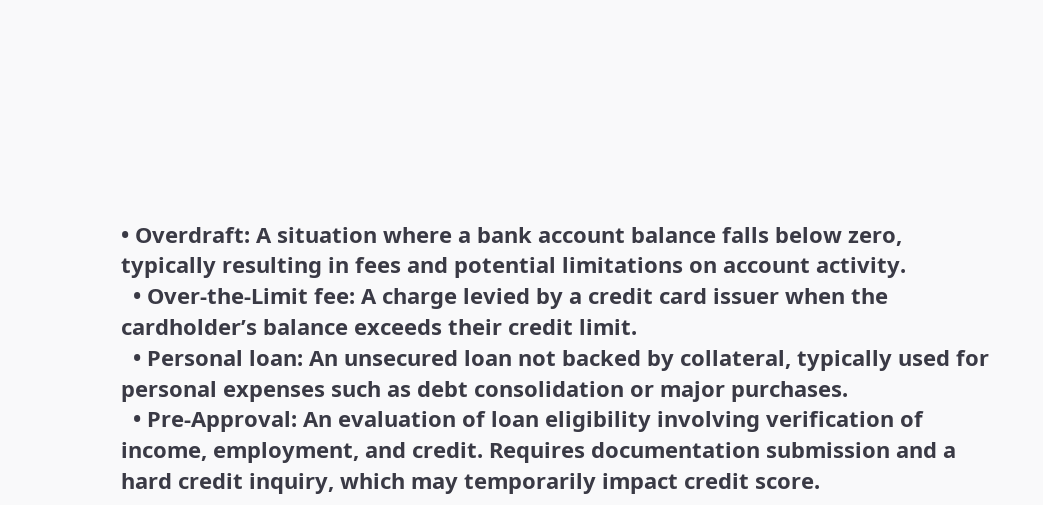• Overdraft: A situation where a bank account balance falls below zero, typically resulting in fees and potential limitations on account activity.
  • Over-the-Limit fee: A charge levied by a credit card issuer when the cardholder’s balance exceeds their credit limit.
  • Personal loan: An unsecured loan not backed by collateral, typically used for personal expenses such as debt consolidation or major purchases.
  • Pre-Approval: An evaluation of loan eligibility involving verification of income, employment, and credit. Requires documentation submission and a hard credit inquiry, which may temporarily impact credit score.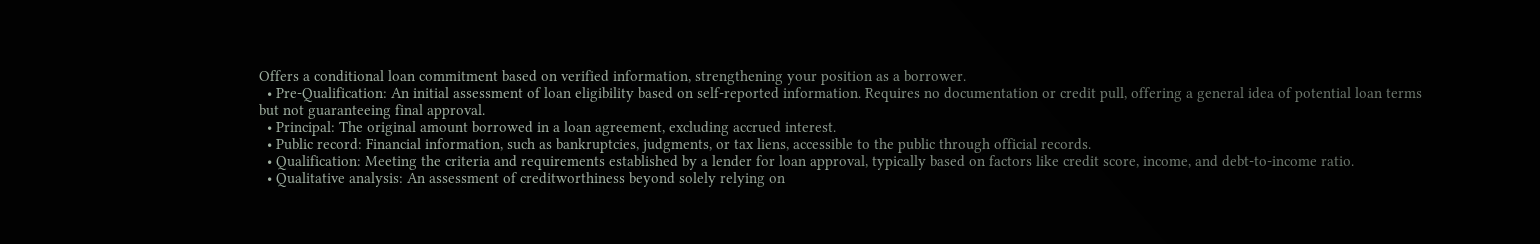Offers a conditional loan commitment based on verified information, strengthening your position as a borrower.
  • Pre-Qualification: An initial assessment of loan eligibility based on self-reported information. Requires no documentation or credit pull, offering a general idea of potential loan terms but not guaranteeing final approval.
  • Principal: The original amount borrowed in a loan agreement, excluding accrued interest.
  • Public record: Financial information, such as bankruptcies, judgments, or tax liens, accessible to the public through official records.
  • Qualification: Meeting the criteria and requirements established by a lender for loan approval, typically based on factors like credit score, income, and debt-to-income ratio.
  • Qualitative analysis: An assessment of creditworthiness beyond solely relying on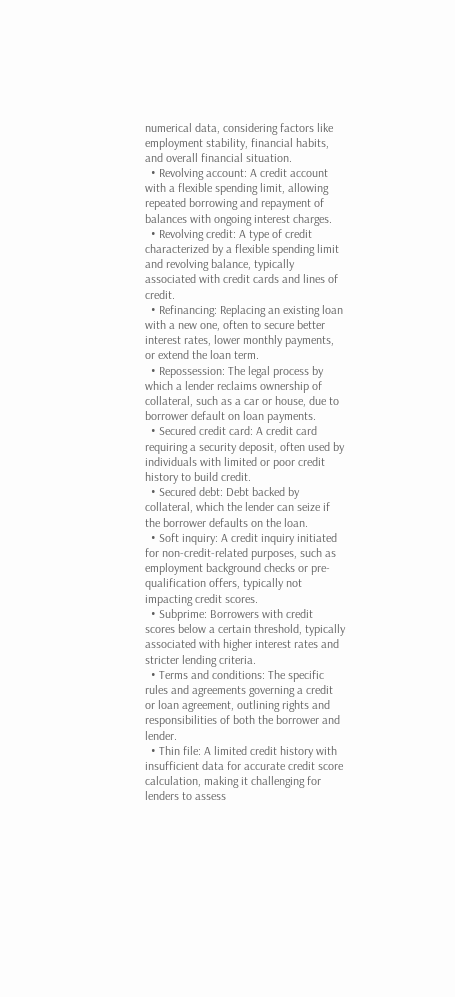numerical data, considering factors like employment stability, financial habits, and overall financial situation.
  • Revolving account: A credit account with a flexible spending limit, allowing repeated borrowing and repayment of balances with ongoing interest charges.
  • Revolving credit: A type of credit characterized by a flexible spending limit and revolving balance, typically associated with credit cards and lines of credit.
  • Refinancing: Replacing an existing loan with a new one, often to secure better interest rates, lower monthly payments, or extend the loan term.
  • Repossession: The legal process by which a lender reclaims ownership of collateral, such as a car or house, due to borrower default on loan payments.
  • Secured credit card: A credit card requiring a security deposit, often used by individuals with limited or poor credit history to build credit.
  • Secured debt: Debt backed by collateral, which the lender can seize if the borrower defaults on the loan.
  • Soft inquiry: A credit inquiry initiated for non-credit-related purposes, such as employment background checks or pre-qualification offers, typically not impacting credit scores.
  • Subprime: Borrowers with credit scores below a certain threshold, typically associated with higher interest rates and stricter lending criteria.
  • Terms and conditions: The specific rules and agreements governing a credit or loan agreement, outlining rights and responsibilities of both the borrower and lender.
  • Thin file: A limited credit history with insufficient data for accurate credit score calculation, making it challenging for lenders to assess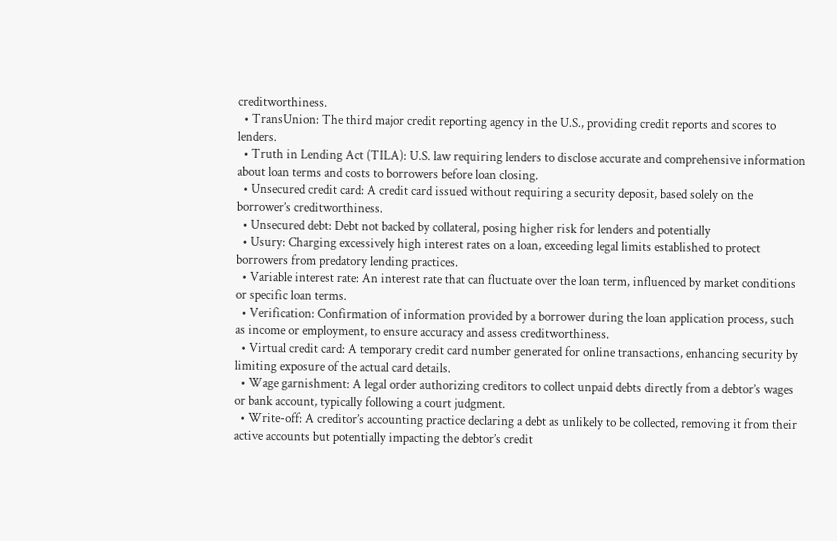creditworthiness.
  • TransUnion: The third major credit reporting agency in the U.S., providing credit reports and scores to lenders.
  • Truth in Lending Act (TILA): U.S. law requiring lenders to disclose accurate and comprehensive information about loan terms and costs to borrowers before loan closing.
  • Unsecured credit card: A credit card issued without requiring a security deposit, based solely on the borrower’s creditworthiness.
  • Unsecured debt: Debt not backed by collateral, posing higher risk for lenders and potentially
  • Usury: Charging excessively high interest rates on a loan, exceeding legal limits established to protect borrowers from predatory lending practices.
  • Variable interest rate: An interest rate that can fluctuate over the loan term, influenced by market conditions or specific loan terms.
  • Verification: Confirmation of information provided by a borrower during the loan application process, such as income or employment, to ensure accuracy and assess creditworthiness.
  • Virtual credit card: A temporary credit card number generated for online transactions, enhancing security by limiting exposure of the actual card details.
  • Wage garnishment: A legal order authorizing creditors to collect unpaid debts directly from a debtor’s wages or bank account, typically following a court judgment.
  • Write-off: A creditor’s accounting practice declaring a debt as unlikely to be collected, removing it from their active accounts but potentially impacting the debtor’s credit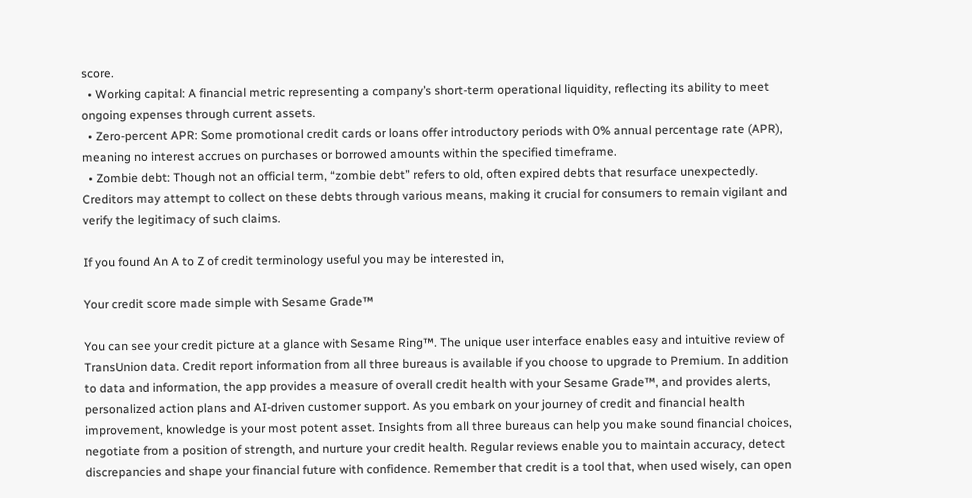score.
  • Working capital: A financial metric representing a company’s short-term operational liquidity, reflecting its ability to meet ongoing expenses through current assets.
  • Zero-percent APR: Some promotional credit cards or loans offer introductory periods with 0% annual percentage rate (APR), meaning no interest accrues on purchases or borrowed amounts within the specified timeframe.
  • Zombie debt: Though not an official term, “zombie debt” refers to old, often expired debts that resurface unexpectedly. Creditors may attempt to collect on these debts through various means, making it crucial for consumers to remain vigilant and verify the legitimacy of such claims.

If you found An A to Z of credit terminology useful you may be interested in,

Your credit score made simple with Sesame Grade™

You can see your credit picture at a glance with Sesame Ring™. The unique user interface enables easy and intuitive review of TransUnion data. Credit report information from all three bureaus is available if you choose to upgrade to Premium. In addition to data and information, the app provides a measure of overall credit health with your Sesame Grade™, and provides alerts, personalized action plans and AI-driven customer support. As you embark on your journey of credit and financial health improvement, knowledge is your most potent asset. Insights from all three bureaus can help you make sound financial choices, negotiate from a position of strength, and nurture your credit health. Regular reviews enable you to maintain accuracy, detect discrepancies and shape your financial future with confidence. Remember that credit is a tool that, when used wisely, can open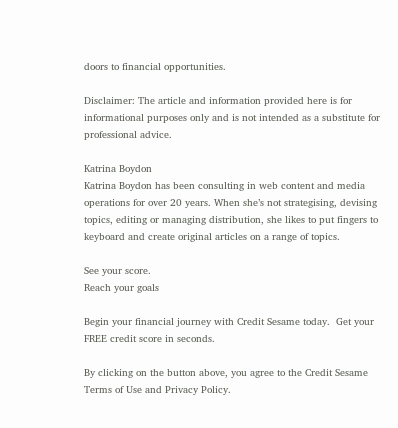doors to financial opportunities.

Disclaimer: The article and information provided here is for informational purposes only and is not intended as a substitute for professional advice.

Katrina Boydon
Katrina Boydon has been consulting in web content and media operations for over 20 years. When she’s not strategising, devising topics, editing or managing distribution, she likes to put fingers to keyboard and create original articles on a range of topics.

See your score.
Reach your goals

Begin your financial journey with Credit Sesame today.  Get your FREE credit score in seconds.

By clicking on the button above, you agree to the Credit Sesame Terms of Use and Privacy Policy.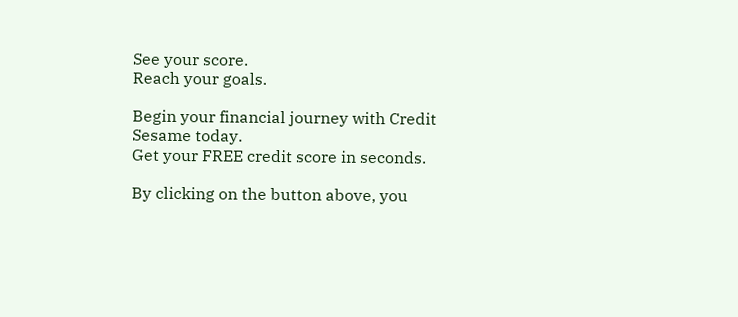See your score.
Reach your goals.

Begin your financial journey with Credit Sesame today.
Get your FREE credit score in seconds.

By clicking on the button above, you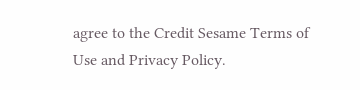agree to the Credit Sesame Terms of Use and Privacy Policy.